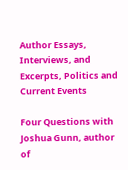Author Essays, Interviews, and Excerpts, Politics and Current Events

Four Questions with Joshua Gunn, author of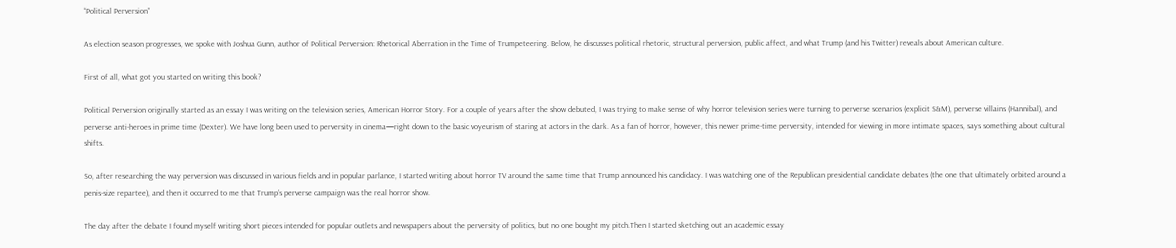“Political Perversion”

As election season progresses, we spoke with Joshua Gunn, author of Political Perversion: Rhetorical Aberration in the Time of Trumpeteering. Below, he discusses political rhetoric, structural perversion, public affect, and what Trump (and his Twitter) reveals about American culture.

First of all, what got you started on writing this book?

Political Perversion originally started as an essay I was writing on the television series, American Horror Story. For a couple of years after the show debuted, I was trying to make sense of why horror television series were turning to perverse scenarios (explicit S&M), perverse villains (Hannibal), and perverse anti-heroes in prime time (Dexter). We have long been used to perversity in cinema—right down to the basic voyeurism of staring at actors in the dark. As a fan of horror, however, this newer prime-time perversity, intended for viewing in more intimate spaces, says something about cultural shifts.

So, after researching the way perversion was discussed in various fields and in popular parlance, I started writing about horror TV around the same time that Trump announced his candidacy. I was watching one of the Republican presidential candidate debates (the one that ultimately orbited around a penis-size repartee), and then it occurred to me that Trump’s perverse campaign was the real horror show.

The day after the debate I found myself writing short pieces intended for popular outlets and newspapers about the perversity of politics, but no one bought my pitch.Then I started sketching out an academic essay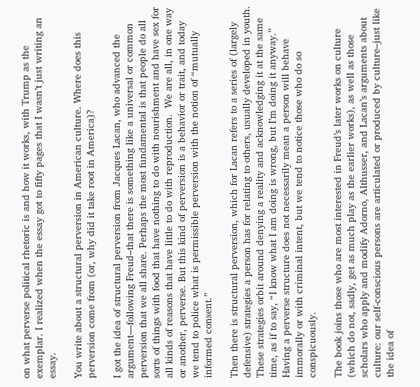on what perverse political rhetoric is and how it works, with Trump as the exemplar. I realized when the essay got to fifty pages that I wasn’t just writing an essay.

You write about a structural perversion in American culture. Where does this perversion come from (or, why did it take root in America)?

I got the idea of structural perversion from Jacques Lacan, who advanced the argument—following Freud–that there is something like a universal or common perversion that we all share. Perhaps the most fundamental is that people do all sorts of things with food that have nothing to do with nourishment and have sex for all kinds of reasons that have little to do with reproduction.  We are all, in one way or another, perverse. But this kind of perversion is a behavior or trait, and today we tend to police what is permissible perversion with the notion of “mutually informed consent.”

Then there is structural perversion, which for Lacan refers to a series of (largely defensive) strategies a person has for relating to others, usually developed in youth. These strategies orbit around denying a reality and acknowledging it at the same time, as if to say, “I know what I am doing is wrong, but I’m doing it anyway.” Having a perverse structure does not necessarily mean a person will behave immorally or with criminal intent, but we tend to notice those who do so conspicuously.

The book joins those who are most interested in Freud’s later works on culture (which do not, sadly, get as much play as the earlier works), as well as those scholars who apply and modify Adorno, Althusser, and Lacan’s arguments about culture: our self-conscious persons are articulated or produced by culture–just like the idea of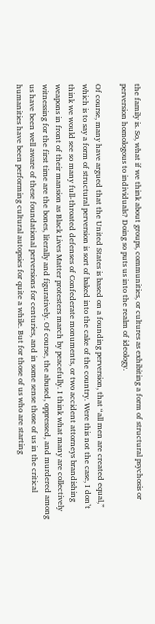the family is. So, what if we think about groups, communities, or cultures as exhibiting a form of structural psychosis or perversion homologous to individuals? Doing so puts us into the realm of ideology.

Of course, many have argued that the United States is based on a founding perversion, that “all men are created equal,” which is to say a form of structural perversion is sort of baked into the cake of the country. Were this not the case, I don’t think we would see so many full-throated defenses of Confederate monuments, or two accident attorneys brandishing weapons in front of their mansion as Black Lives Matter protesters march by peacefully. I think what many are collectively witnessing for the first time are the bones, literally and figuratively. Of course, the abused, oppressed, and murdered among us have been well aware of these foundational perversions for centuries, and in some sense those of us in the critical humanities have been performing cultural autopsies for quite a while. But for those of us who are starting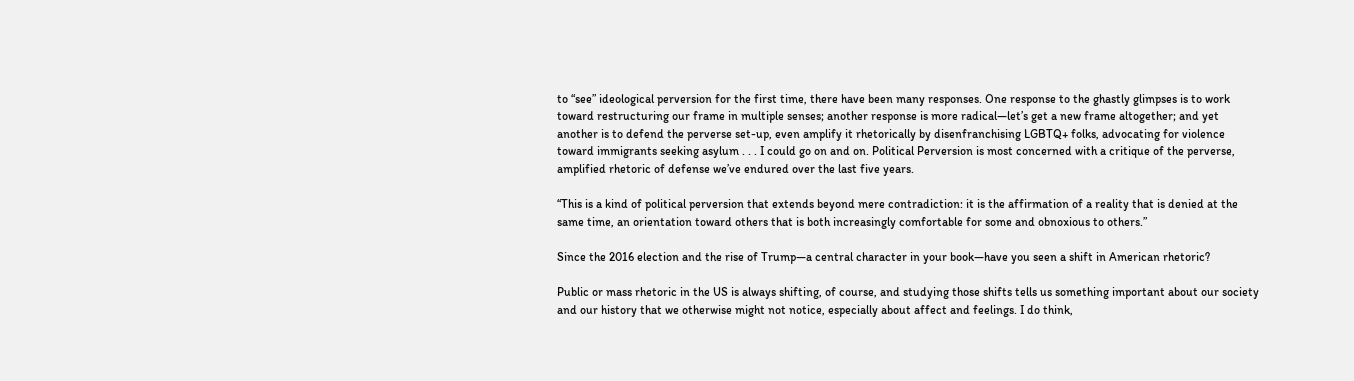to “see” ideological perversion for the first time, there have been many responses. One response to the ghastly glimpses is to work toward restructuring our frame in multiple senses; another response is more radical—let’s get a new frame altogether; and yet another is to defend the perverse set-up, even amplify it rhetorically by disenfranchising LGBTQ+ folks, advocating for violence toward immigrants seeking asylum . . . I could go on and on. Political Perversion is most concerned with a critique of the perverse, amplified rhetoric of defense we’ve endured over the last five years.

“This is a kind of political perversion that extends beyond mere contradiction: it is the affirmation of a reality that is denied at the same time, an orientation toward others that is both increasingly comfortable for some and obnoxious to others.”

Since the 2016 election and the rise of Trump—a central character in your book—have you seen a shift in American rhetoric?

Public or mass rhetoric in the US is always shifting, of course, and studying those shifts tells us something important about our society and our history that we otherwise might not notice, especially about affect and feelings. I do think,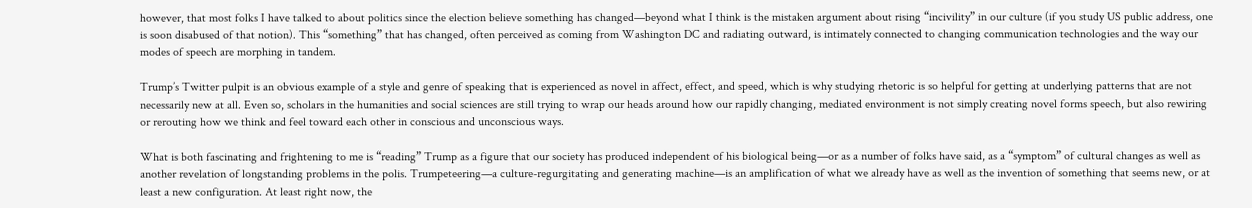however, that most folks I have talked to about politics since the election believe something has changed—beyond what I think is the mistaken argument about rising “incivility” in our culture (if you study US public address, one is soon disabused of that notion). This “something” that has changed, often perceived as coming from Washington DC and radiating outward, is intimately connected to changing communication technologies and the way our modes of speech are morphing in tandem.

Trump’s Twitter pulpit is an obvious example of a style and genre of speaking that is experienced as novel in affect, effect, and speed, which is why studying rhetoric is so helpful for getting at underlying patterns that are not necessarily new at all. Even so, scholars in the humanities and social sciences are still trying to wrap our heads around how our rapidly changing, mediated environment is not simply creating novel forms speech, but also rewiring or rerouting how we think and feel toward each other in conscious and unconscious ways.

What is both fascinating and frightening to me is “reading” Trump as a figure that our society has produced independent of his biological being—or as a number of folks have said, as a “symptom” of cultural changes as well as another revelation of longstanding problems in the polis. Trumpeteering—a culture-regurgitating and generating machine—is an amplification of what we already have as well as the invention of something that seems new, or at least a new configuration. At least right now, the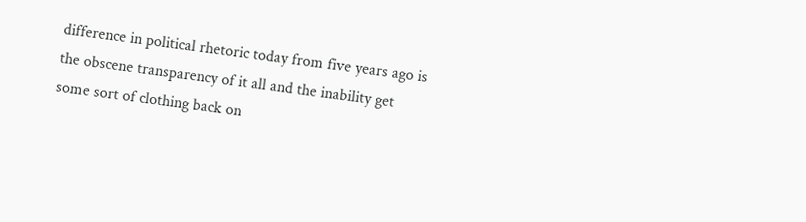difference in political rhetoric today from five years ago is the obscene transparency of it all and the inability get some sort of clothing back on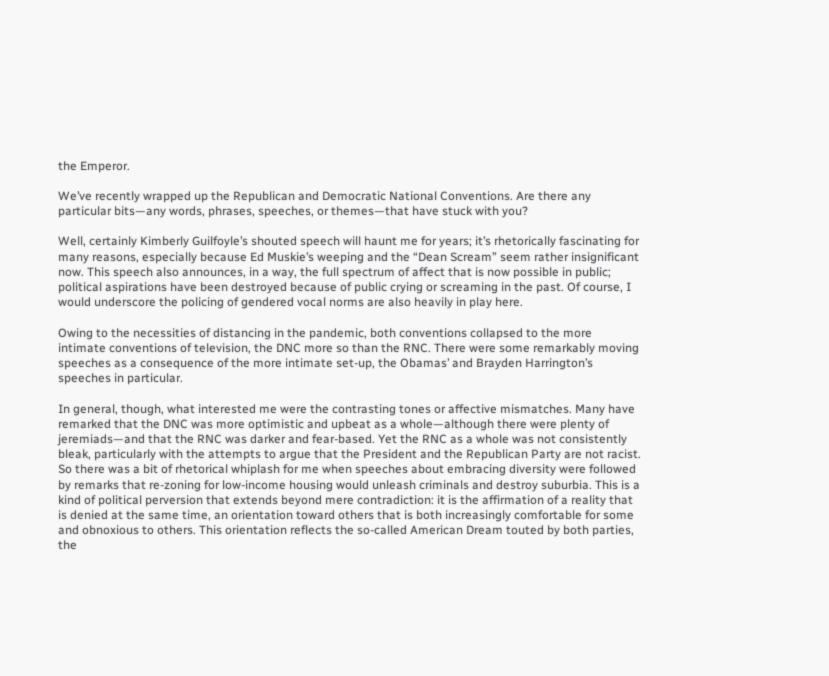the Emperor.

We’ve recently wrapped up the Republican and Democratic National Conventions. Are there any particular bits—any words, phrases, speeches, or themes—that have stuck with you?

Well, certainly Kimberly Guilfoyle’s shouted speech will haunt me for years; it’s rhetorically fascinating for many reasons, especially because Ed Muskie’s weeping and the “Dean Scream” seem rather insignificant now. This speech also announces, in a way, the full spectrum of affect that is now possible in public; political aspirations have been destroyed because of public crying or screaming in the past. Of course, I would underscore the policing of gendered vocal norms are also heavily in play here.

Owing to the necessities of distancing in the pandemic, both conventions collapsed to the more intimate conventions of television, the DNC more so than the RNC. There were some remarkably moving speeches as a consequence of the more intimate set-up, the Obamas’ and Brayden Harrington’s speeches in particular.

In general, though, what interested me were the contrasting tones or affective mismatches. Many have remarked that the DNC was more optimistic and upbeat as a whole—although there were plenty of jeremiads—and that the RNC was darker and fear-based. Yet the RNC as a whole was not consistently bleak, particularly with the attempts to argue that the President and the Republican Party are not racist. So there was a bit of rhetorical whiplash for me when speeches about embracing diversity were followed by remarks that re-zoning for low-income housing would unleash criminals and destroy suburbia. This is a kind of political perversion that extends beyond mere contradiction: it is the affirmation of a reality that is denied at the same time, an orientation toward others that is both increasingly comfortable for some and obnoxious to others. This orientation reflects the so-called American Dream touted by both parties, the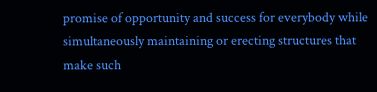promise of opportunity and success for everybody while simultaneously maintaining or erecting structures that make such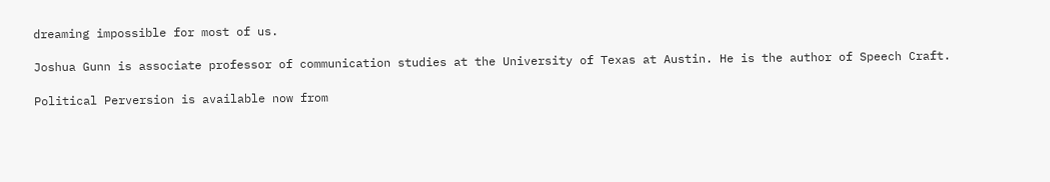dreaming impossible for most of us.

Joshua Gunn is associate professor of communication studies at the University of Texas at Austin. He is the author of Speech Craft.

Political Perversion is available now from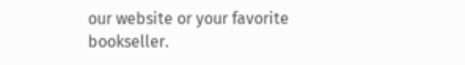our website or your favorite bookseller.